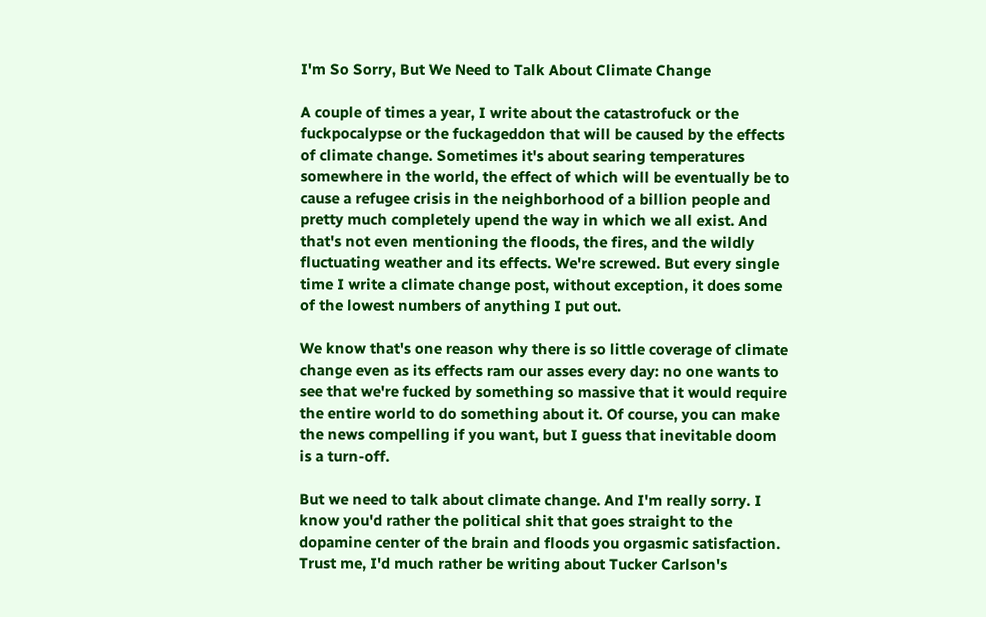I'm So Sorry, But We Need to Talk About Climate Change

A couple of times a year, I write about the catastrofuck or the fuckpocalypse or the fuckageddon that will be caused by the effects of climate change. Sometimes it's about searing temperatures somewhere in the world, the effect of which will be eventually be to cause a refugee crisis in the neighborhood of a billion people and pretty much completely upend the way in which we all exist. And that's not even mentioning the floods, the fires, and the wildly fluctuating weather and its effects. We're screwed. But every single time I write a climate change post, without exception, it does some of the lowest numbers of anything I put out.

We know that's one reason why there is so little coverage of climate change even as its effects ram our asses every day: no one wants to see that we're fucked by something so massive that it would require the entire world to do something about it. Of course, you can make the news compelling if you want, but I guess that inevitable doom is a turn-off.

But we need to talk about climate change. And I'm really sorry. I know you'd rather the political shit that goes straight to the dopamine center of the brain and floods you orgasmic satisfaction. Trust me, I'd much rather be writing about Tucker Carlson's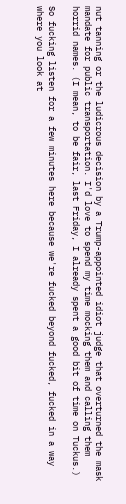nut tanning or the ludicrous decision by a Trump-appointed idiot judge that overturned the mask mandate for public transportation. I'd love to spend my time mocking them and calling them horrid names. (I mean, to be fair, last Friday, I already spent a good bit of time on Tuckus.)

So fucking listen for a few minutes here because we're fucked beyond fucked, fucked in a way where you look at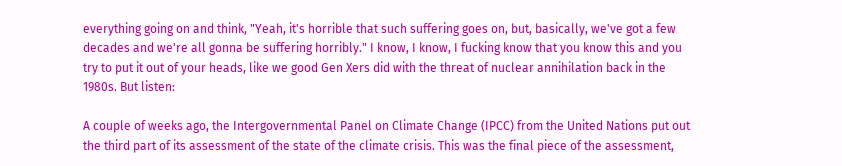everything going on and think, "Yeah, it's horrible that such suffering goes on, but, basically, we've got a few decades and we're all gonna be suffering horribly." I know, I know, I fucking know that you know this and you try to put it out of your heads, like we good Gen Xers did with the threat of nuclear annihilation back in the 1980s. But listen:

A couple of weeks ago, the Intergovernmental Panel on Climate Change (IPCC) from the United Nations put out the third part of its assessment of the state of the climate crisis. This was the final piece of the assessment,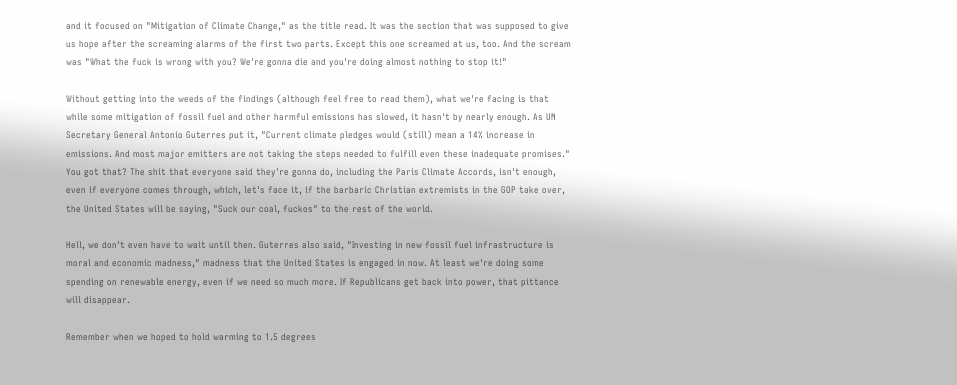and it focused on "Mitigation of Climate Change," as the title read. It was the section that was supposed to give us hope after the screaming alarms of the first two parts. Except this one screamed at us, too. And the scream was "What the fuck is wrong with you? We're gonna die and you're doing almost nothing to stop it!"

Without getting into the weeds of the findings (although feel free to read them), what we're facing is that while some mitigation of fossil fuel and other harmful emissions has slowed, it hasn't by nearly enough. As UN Secretary General Antonio Guterres put it, "Current climate pledges would (still) mean a 14% increase in emissions. And most major emitters are not taking the steps needed to fulfill even these inadequate promises." You got that? The shit that everyone said they're gonna do, including the Paris Climate Accords, isn't enough, even if everyone comes through, which, let's face it, if the barbaric Christian extremists in the GOP take over, the United States will be saying, "Suck our coal, fuckos" to the rest of the world.

Hell, we don't even have to wait until then. Guterres also said, "Investing in new fossil fuel infrastructure is moral and economic madness," madness that the United States is engaged in now. At least we're doing some spending on renewable energy, even if we need so much more. If Republicans get back into power, that pittance will disappear.

Remember when we hoped to hold warming to 1.5 degrees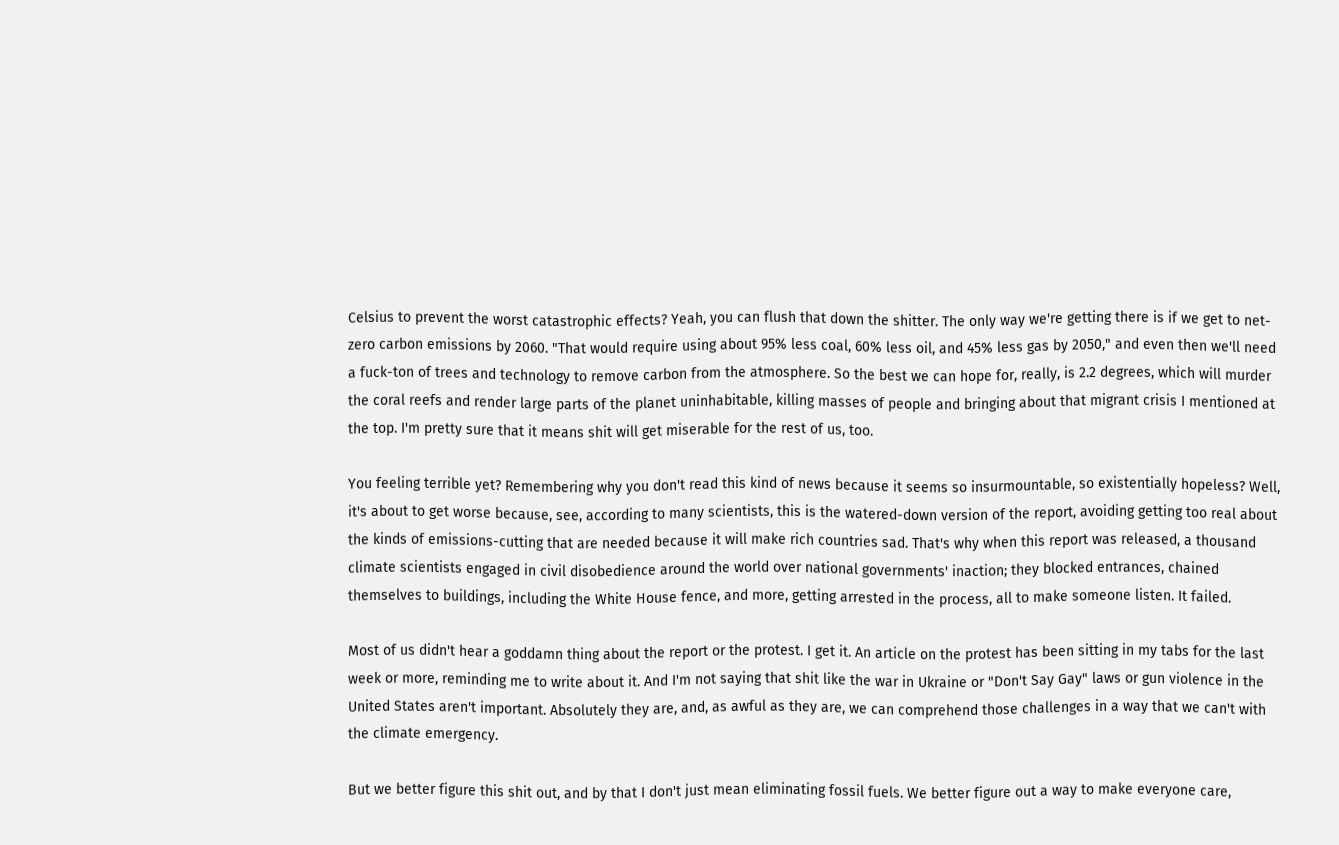Celsius to prevent the worst catastrophic effects? Yeah, you can flush that down the shitter. The only way we're getting there is if we get to net-zero carbon emissions by 2060. "That would require using about 95% less coal, 60% less oil, and 45% less gas by 2050," and even then we'll need a fuck-ton of trees and technology to remove carbon from the atmosphere. So the best we can hope for, really, is 2.2 degrees, which will murder the coral reefs and render large parts of the planet uninhabitable, killing masses of people and bringing about that migrant crisis I mentioned at the top. I'm pretty sure that it means shit will get miserable for the rest of us, too.

You feeling terrible yet? Remembering why you don't read this kind of news because it seems so insurmountable, so existentially hopeless? Well, it's about to get worse because, see, according to many scientists, this is the watered-down version of the report, avoiding getting too real about the kinds of emissions-cutting that are needed because it will make rich countries sad. That's why when this report was released, a thousand climate scientists engaged in civil disobedience around the world over national governments' inaction; they blocked entrances, chained themselves to buildings, including the White House fence, and more, getting arrested in the process, all to make someone listen. It failed.

Most of us didn't hear a goddamn thing about the report or the protest. I get it. An article on the protest has been sitting in my tabs for the last week or more, reminding me to write about it. And I'm not saying that shit like the war in Ukraine or "Don't Say Gay" laws or gun violence in the United States aren't important. Absolutely they are, and, as awful as they are, we can comprehend those challenges in a way that we can't with the climate emergency.

But we better figure this shit out, and by that I don't just mean eliminating fossil fuels. We better figure out a way to make everyone care,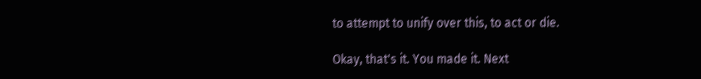to attempt to unify over this, to act or die.

Okay, that's it. You made it. Next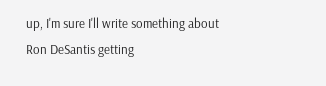up, I'm sure I'll write something about Ron DeSantis getting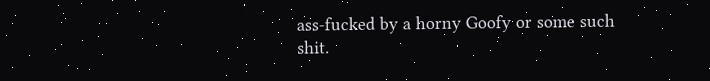ass-fucked by a horny Goofy or some such shit.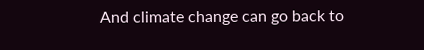And climate change can go back to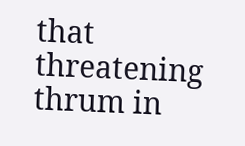that threatening thrum in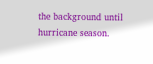the background until hurricane season.